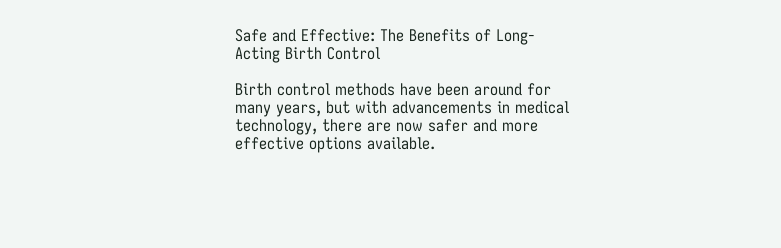Safe and Effective: The Benefits of Long-Acting Birth Control

Birth control methods have been around for many years, but with advancements in medical technology, there are now safer and more effective options available.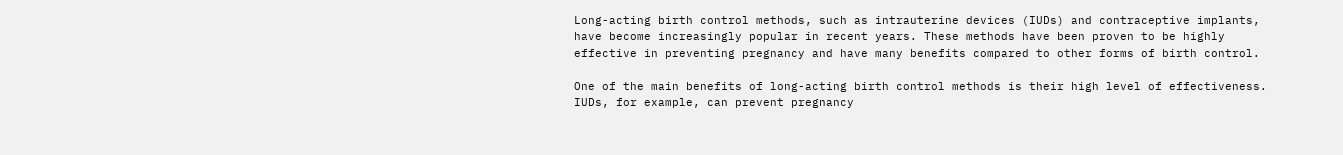Long-acting birth control methods, such as intrauterine devices (IUDs) and contraceptive implants, have become increasingly popular in recent years. These methods have been proven to be highly effective in preventing pregnancy and have many benefits compared to other forms of birth control.

One of the main benefits of long-acting birth control methods is their high level of effectiveness. IUDs, for example, can prevent pregnancy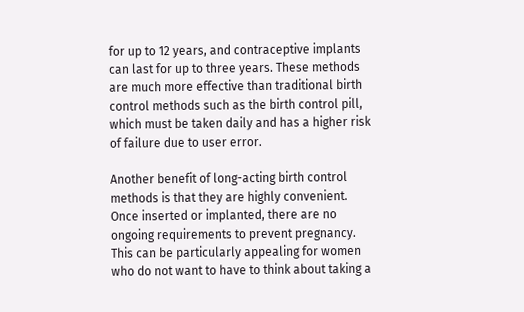for up to 12 years, and contraceptive implants can last for up to three years. These methods are much more effective than traditional birth control methods such as the birth control pill, which must be taken daily and has a higher risk of failure due to user error.

Another benefit of long-acting birth control methods is that they are highly convenient. Once inserted or implanted, there are no ongoing requirements to prevent pregnancy. This can be particularly appealing for women who do not want to have to think about taking a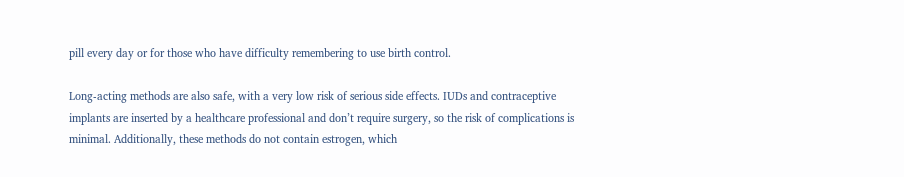pill every day or for those who have difficulty remembering to use birth control.

Long-acting methods are also safe, with a very low risk of serious side effects. IUDs and contraceptive implants are inserted by a healthcare professional and don’t require surgery, so the risk of complications is minimal. Additionally, these methods do not contain estrogen, which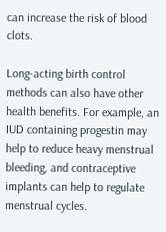can increase the risk of blood clots.

Long-acting birth control methods can also have other health benefits. For example, an IUD containing progestin may help to reduce heavy menstrual bleeding, and contraceptive implants can help to regulate menstrual cycles.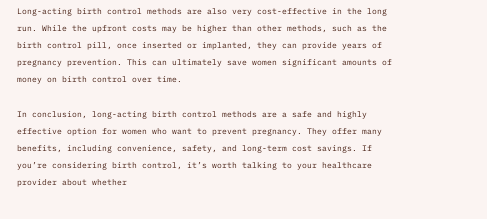Long-acting birth control methods are also very cost-effective in the long run. While the upfront costs may be higher than other methods, such as the birth control pill, once inserted or implanted, they can provide years of pregnancy prevention. This can ultimately save women significant amounts of money on birth control over time.

In conclusion, long-acting birth control methods are a safe and highly effective option for women who want to prevent pregnancy. They offer many benefits, including convenience, safety, and long-term cost savings. If you’re considering birth control, it’s worth talking to your healthcare provider about whether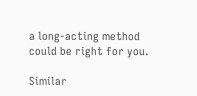a long-acting method could be right for you.

Similar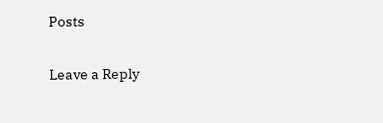Posts

Leave a Reply